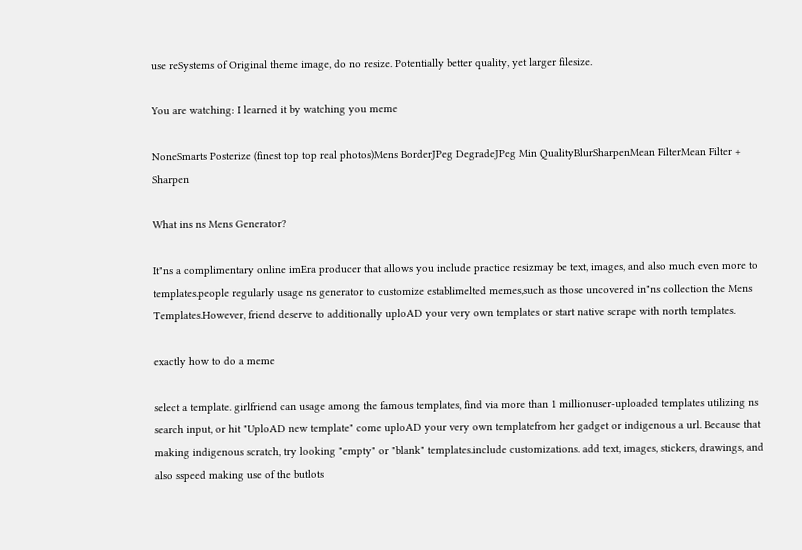use reSystems of Original theme image, do no resize. Potentially better quality, yet larger filesize.

You are watching: I learned it by watching you meme

NoneSmarts Posterize (finest top top real photos)Mens BorderJPeg DegradeJPeg Min QualityBlurSharpenMean FilterMean Filter + Sharpen

What ins ns Mens Generator?

It"ns a complimentary online imEra producer that allows you include practice resizmay be text, images, and also much even more to templates.people regularly usage ns generator to customize establimelted memes,such as those uncovered in"ns collection the Mens Templates.However, friend deserve to additionally uploAD your very own templates or start native scrape with north templates.

exactly how to do a meme

select a template. girlfriend can usage among the famous templates, find via more than 1 millionuser-uploaded templates utilizing ns search input, or hit "UploAD new template" come uploAD your very own templatefrom her gadget or indigenous a url. Because that making indigenous scratch, try looking "empty" or "blank" templates.include customizations. add text, images, stickers, drawings, and also sspeed making use of the butlots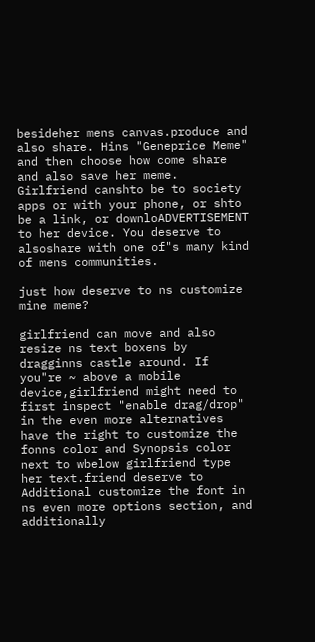besideher mens canvas.produce and also share. Hins "Geneprice Meme" and then choose how come share and also save her meme. Girlfriend canshto be to society apps or with your phone, or shto be a link, or downloADVERTISEMENT to her device. You deserve to alsoshare with one of"s many kind of mens communities.

just how deserve to ns customize mine meme?

girlfriend can move and also resize ns text boxens by dragginns castle around. If you"re ~ above a mobile device,girlfriend might need to first inspect "enable drag/drop" in the even more alternatives have the right to customize the fonns color and Synopsis color next to wbelow girlfriend type her text.friend deserve to Additional customize the font in ns even more options section, and additionally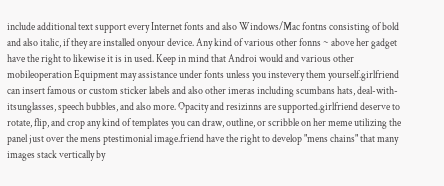include additional text support every Internet fonts and also Windows/Mac fontns consisting of bold and also italic, if they are installed onyour device. Any kind of various other fonns ~ above her gadget have the right to likewise it is in used. Keep in mind that Androi would and various other mobileoperation Equipment may assistance under fonts unless you instevery them yourself.girlfriend can insert famous or custom sticker labels and also other imeras including scumbans hats, deal-with-itsunglasses, speech bubbles, and also more. Opacity and resizinns are supported.girlfriend deserve to rotate, flip, and crop any kind of templates you can draw, outline, or scribble on her meme utilizing the panel just over the mens ptestimonial image.friend have the right to develop "mens chains" that many images stack vertically by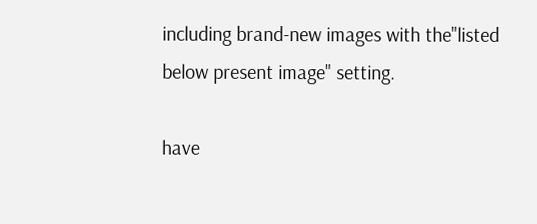including brand-new images with the"listed below present image" setting.

have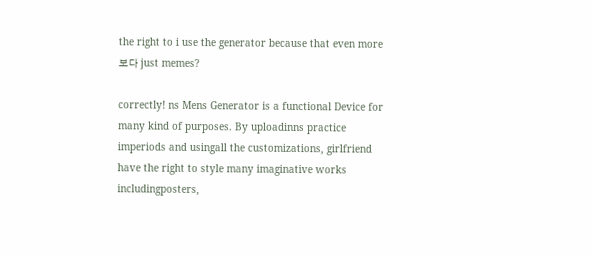the right to i use the generator because that even more 보다 just memes?

correctly! ns Mens Generator is a functional Device for many kind of purposes. By uploadinns practice imperiods and usingall the customizations, girlfriend have the right to style many imaginative works includingposters,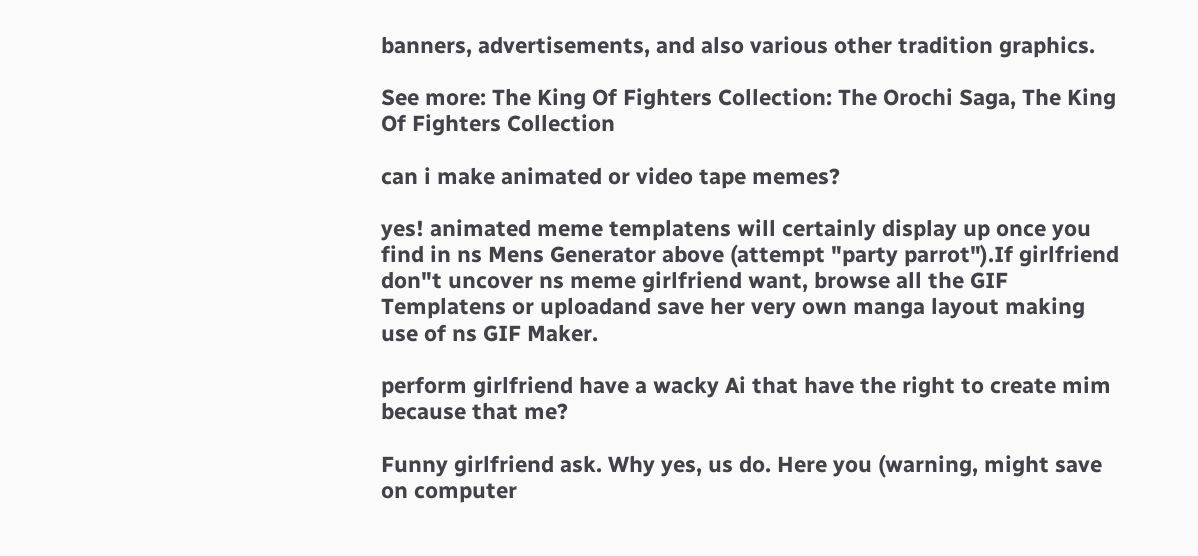banners, advertisements, and also various other tradition graphics.

See more: The King Of Fighters Collection: The Orochi Saga, The King Of Fighters Collection

can i make animated or video tape memes?

yes! animated meme templatens will certainly display up once you find in ns Mens Generator above (attempt "party parrot").If girlfriend don"t uncover ns meme girlfriend want, browse all the GIF Templatens or uploadand save her very own manga layout making use of ns GIF Maker.

perform girlfriend have a wacky Ai that have the right to create mim because that me?

Funny girlfriend ask. Why yes, us do. Here you (warning, might save on computer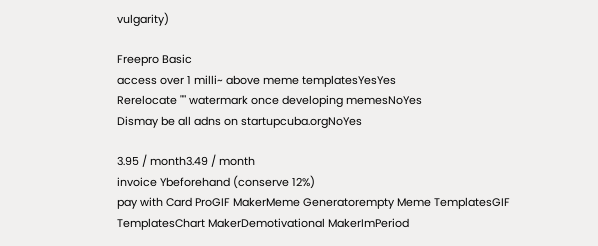vulgarity)

Freepro Basic
access over 1 milli~ above meme templatesYesYes
Rerelocate "" watermark once developing memesNoYes
Dismay be all adns on startupcuba.orgNoYes

3.95 / month3.49 / month
invoice Ybeforehand (conserve 12%)
pay with Card ProGIF MakerMeme Generatorempty Meme TemplatesGIF TemplatesChart MakerDemotivational MakerImPeriod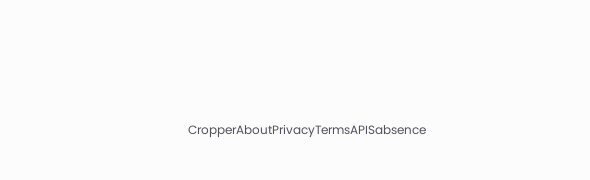CropperAboutPrivacyTermsAPISabsence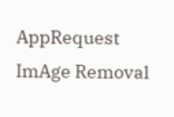AppRequest ImAge Removal